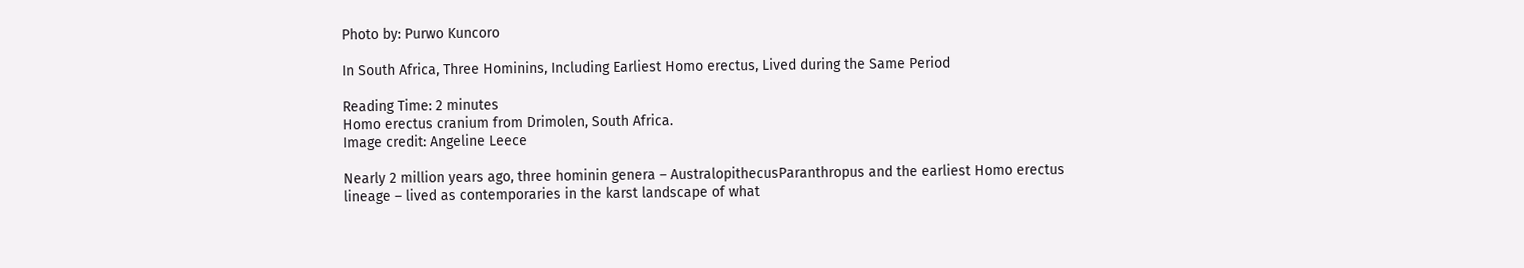Photo by: Purwo Kuncoro

In South Africa, Three Hominins, Including Earliest Homo erectus, Lived during the Same Period

Reading Time: 2 minutes
Homo erectus cranium from Drimolen, South Africa.
Image credit: Angeline Leece

Nearly 2 million years ago, three hominin genera – AustralopithecusParanthropus and the earliest Homo erectus lineage – lived as contemporaries in the karst landscape of what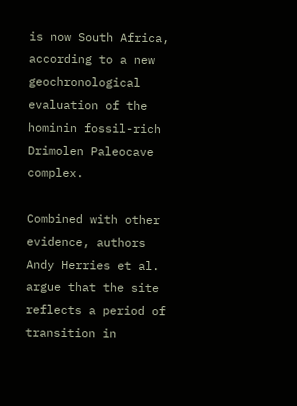is now South Africa, according to a new geochronological evaluation of the hominin fossil-rich Drimolen Paleocave complex.

Combined with other evidence, authors Andy Herries et al. argue that the site reflects a period of transition in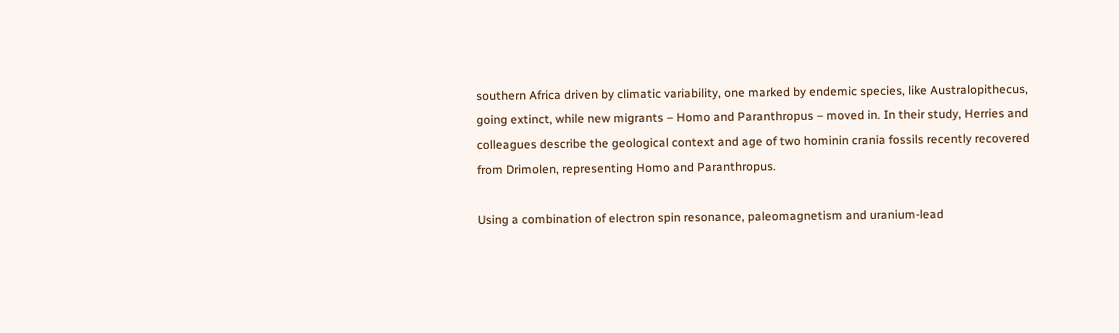southern Africa driven by climatic variability, one marked by endemic species, like Australopithecus, going extinct, while new migrants – Homo and Paranthropus – moved in. In their study, Herries and colleagues describe the geological context and age of two hominin crania fossils recently recovered from Drimolen, representing Homo and Paranthropus.

Using a combination of electron spin resonance, paleomagnetism and uranium-lead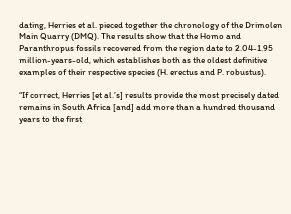dating, Herries et al. pieced together the chronology of the Drimolen Main Quarry (DMQ). The results show that the Homo and Paranthropus fossils recovered from the region date to 2.04-1.95 million-years-old, which establishes both as the oldest definitive examples of their respective species (H. erectus and P. robustus).

“If correct, Herries [et al.’s] results provide the most precisely dated remains in South Africa [and] add more than a hundred thousand years to the first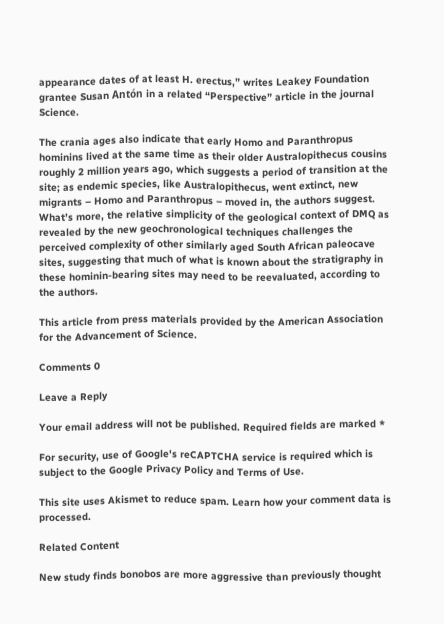appearance dates of at least H. erectus,” writes Leakey Foundation grantee Susan Antón in a related “Perspective” article in the journal Science.

The crania ages also indicate that early Homo and Paranthropus hominins lived at the same time as their older Australopithecus cousins roughly 2 million years ago, which suggests a period of transition at the site; as endemic species, like Australopithecus, went extinct, new migrants – Homo and Paranthropus – moved in, the authors suggest. What’s more, the relative simplicity of the geological context of DMQ as revealed by the new geochronological techniques challenges the perceived complexity of other similarly aged South African paleocave sites, suggesting that much of what is known about the stratigraphy in these hominin-bearing sites may need to be reevaluated, according to the authors.

This article from press materials provided by the American Association for the Advancement of Science.

Comments 0

Leave a Reply

Your email address will not be published. Required fields are marked *

For security, use of Google's reCAPTCHA service is required which is subject to the Google Privacy Policy and Terms of Use.

This site uses Akismet to reduce spam. Learn how your comment data is processed.

Related Content

New study finds bonobos are more aggressive than previously thought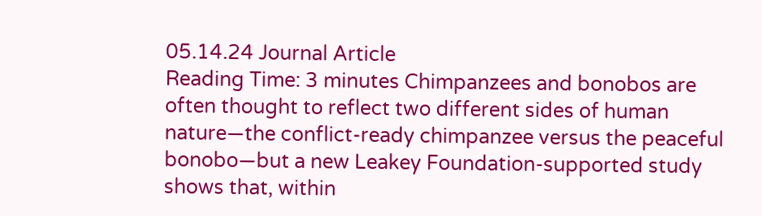05.14.24 Journal Article
Reading Time: 3 minutes Chimpanzees and bonobos are often thought to reflect two different sides of human nature—the conflict-ready chimpanzee versus the peaceful bonobo—but a new Leakey Foundation-supported study  shows that, within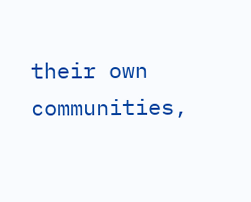their own communities,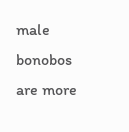male bonobos are more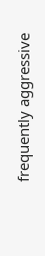frequently aggressive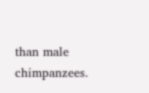than male chimpanzees.